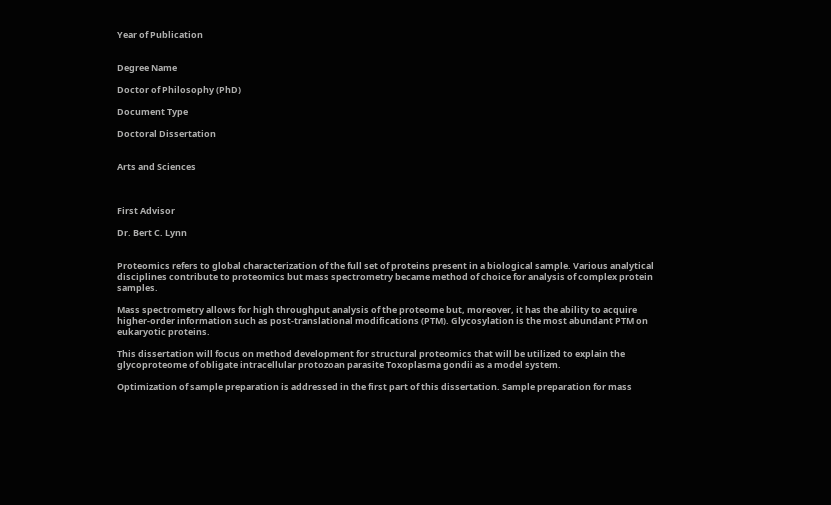Year of Publication


Degree Name

Doctor of Philosophy (PhD)

Document Type

Doctoral Dissertation


Arts and Sciences



First Advisor

Dr. Bert C. Lynn


Proteomics refers to global characterization of the full set of proteins present in a biological sample. Various analytical disciplines contribute to proteomics but mass spectrometry became method of choice for analysis of complex protein samples.

Mass spectrometry allows for high throughput analysis of the proteome but, moreover, it has the ability to acquire higher-order information such as post-translational modifications (PTM). Glycosylation is the most abundant PTM on eukaryotic proteins.

This dissertation will focus on method development for structural proteomics that will be utilized to explain the glycoproteome of obligate intracellular protozoan parasite Toxoplasma gondii as a model system.

Optimization of sample preparation is addressed in the first part of this dissertation. Sample preparation for mass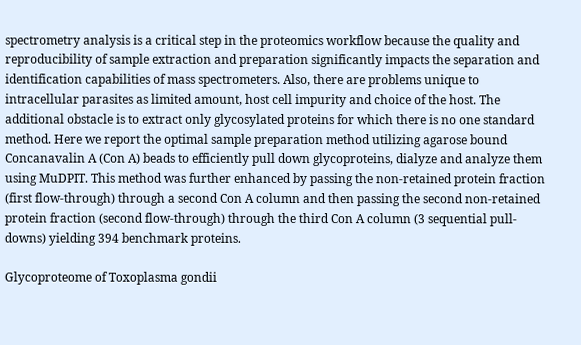spectrometry analysis is a critical step in the proteomics workflow because the quality and reproducibility of sample extraction and preparation significantly impacts the separation and identification capabilities of mass spectrometers. Also, there are problems unique to intracellular parasites as limited amount, host cell impurity and choice of the host. The additional obstacle is to extract only glycosylated proteins for which there is no one standard method. Here we report the optimal sample preparation method utilizing agarose bound Concanavalin A (Con A) beads to efficiently pull down glycoproteins, dialyze and analyze them using MuDPIT. This method was further enhanced by passing the non-retained protein fraction (first flow-through) through a second Con A column and then passing the second non-retained protein fraction (second flow-through) through the third Con A column (3 sequential pull-downs) yielding 394 benchmark proteins.

Glycoproteome of Toxoplasma gondii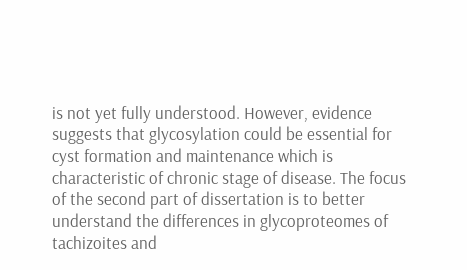is not yet fully understood. However, evidence suggests that glycosylation could be essential for cyst formation and maintenance which is characteristic of chronic stage of disease. The focus of the second part of dissertation is to better understand the differences in glycoproteomes of tachizoites and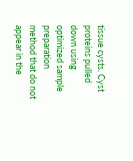tissue cysts. Cyst proteins pulled down using optimized sample preparation method that do not appear in the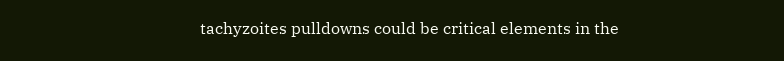tachyzoites pulldowns could be critical elements in the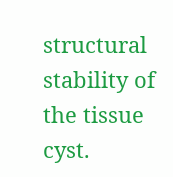structural stability of the tissue cyst.